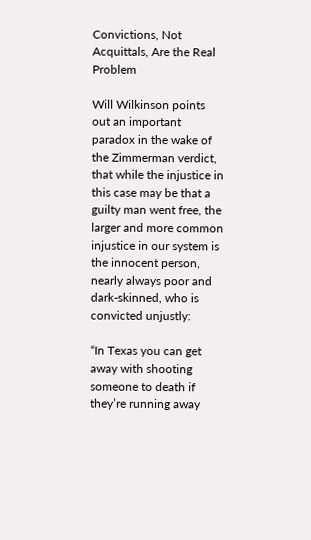Convictions, Not Acquittals, Are the Real Problem

Will Wilkinson points out an important paradox in the wake of the Zimmerman verdict, that while the injustice in this case may be that a guilty man went free, the larger and more common injustice in our system is the innocent person, nearly always poor and dark-skinned, who is convicted unjustly:

“In Texas you can get away with shooting someone to death if they’re running away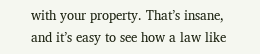with your property. That’s insane, and it’s easy to see how a law like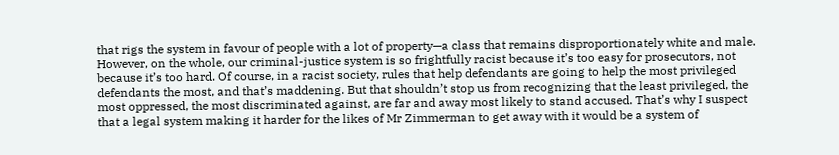that rigs the system in favour of people with a lot of property—a class that remains disproportionately white and male. However, on the whole, our criminal-justice system is so frightfully racist because it’s too easy for prosecutors, not because it’s too hard. Of course, in a racist society, rules that help defendants are going to help the most privileged defendants the most, and that’s maddening. But that shouldn’t stop us from recognizing that the least privileged, the most oppressed, the most discriminated against, are far and away most likely to stand accused. That’s why I suspect that a legal system making it harder for the likes of Mr Zimmerman to get away with it would be a system of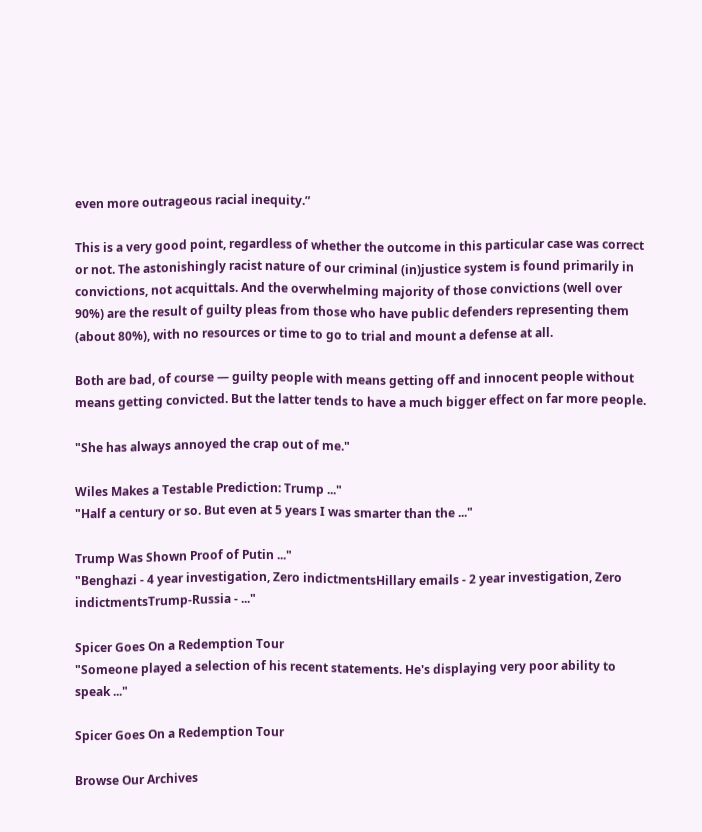even more outrageous racial inequity.”

This is a very good point, regardless of whether the outcome in this particular case was correct or not. The astonishingly racist nature of our criminal (in)justice system is found primarily in convictions, not acquittals. And the overwhelming majority of those convictions (well over 90%) are the result of guilty pleas from those who have public defenders representing them (about 80%), with no resources or time to go to trial and mount a defense at all.

Both are bad, of course — guilty people with means getting off and innocent people without means getting convicted. But the latter tends to have a much bigger effect on far more people.

"She has always annoyed the crap out of me."

Wiles Makes a Testable Prediction: Trump ..."
"Half a century or so. But even at 5 years I was smarter than the ..."

Trump Was Shown Proof of Putin ..."
"Benghazi - 4 year investigation, Zero indictmentsHillary emails - 2 year investigation, Zero indictmentsTrump-Russia - ..."

Spicer Goes On a Redemption Tour
"Someone played a selection of his recent statements. He's displaying very poor ability to speak ..."

Spicer Goes On a Redemption Tour

Browse Our Archives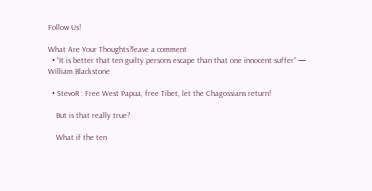Follow Us!

What Are Your Thoughts?leave a comment
  • “It is better that ten guilty persons escape than that one innocent suffer” — William Blackstone

  • StevoR : Free West Papua, free Tibet, let the Chagossians return!

    But is that really true?

    What if the ten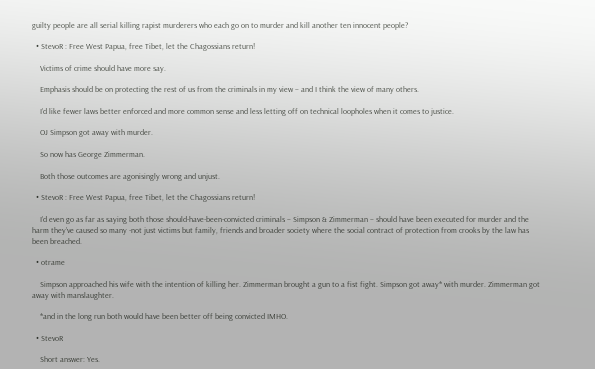guilty people are all serial killing rapist murderers who each go on to murder and kill another ten innocent people?

  • StevoR : Free West Papua, free Tibet, let the Chagossians return!

    Victims of crime should have more say.

    Emphasis should be on protecting the rest of us from the criminals in my view – and I think the view of many others.

    I’d like fewer laws better enforced and more common sense and less letting off on technical loopholes when it comes to justice.

    OJ Simpson got away with murder.

    So now has George Zimmerman.

    Both those outcomes are agonisingly wrong and unjust.

  • StevoR : Free West Papua, free Tibet, let the Chagossians return!

    I’d even go as far as saying both those should-have-been-convicted criminals – Simpson & Zimmerman – should have been executed for murder and the harm they’ve caused so many -not just victims but family, friends and broader society where the social contract of protection from crooks by the law has been breached.

  • otrame

    Simpson approached his wife with the intention of killing her. Zimmerman brought a gun to a fist fight. Simpson got away* with murder. Zimmerman got away with manslaughter.

    *and in the long run both would have been better off being convicted IMHO.

  • StevoR

    Short answer: Yes.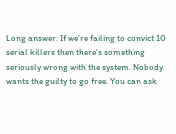Long answer: If we’re failing to convict 10 serial killers then there’s something seriously wrong with the system. Nobody wants the guilty to go free. You can ask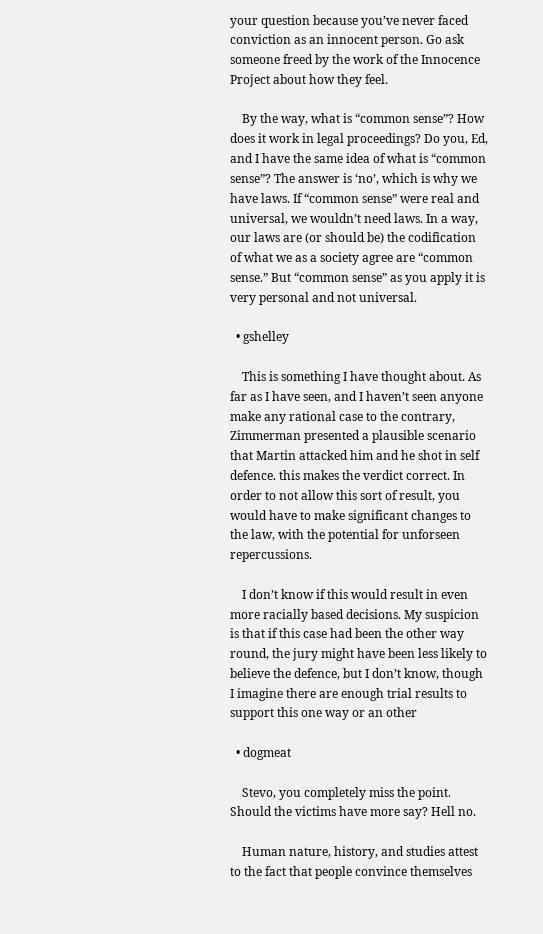your question because you’ve never faced conviction as an innocent person. Go ask someone freed by the work of the Innocence Project about how they feel.

    By the way, what is “common sense”? How does it work in legal proceedings? Do you, Ed, and I have the same idea of what is “common sense”? The answer is ‘no’, which is why we have laws. If “common sense” were real and universal, we wouldn’t need laws. In a way, our laws are (or should be) the codification of what we as a society agree are “common sense.” But “common sense” as you apply it is very personal and not universal.

  • gshelley

    This is something I have thought about. As far as I have seen, and I haven’t seen anyone make any rational case to the contrary, Zimmerman presented a plausible scenario that Martin attacked him and he shot in self defence. this makes the verdict correct. In order to not allow this sort of result, you would have to make significant changes to the law, with the potential for unforseen repercussions.

    I don’t know if this would result in even more racially based decisions. My suspicion is that if this case had been the other way round, the jury might have been less likely to believe the defence, but I don’t know, though I imagine there are enough trial results to support this one way or an other

  • dogmeat

    Stevo, you completely miss the point. Should the victims have more say? Hell no.

    Human nature, history, and studies attest to the fact that people convince themselves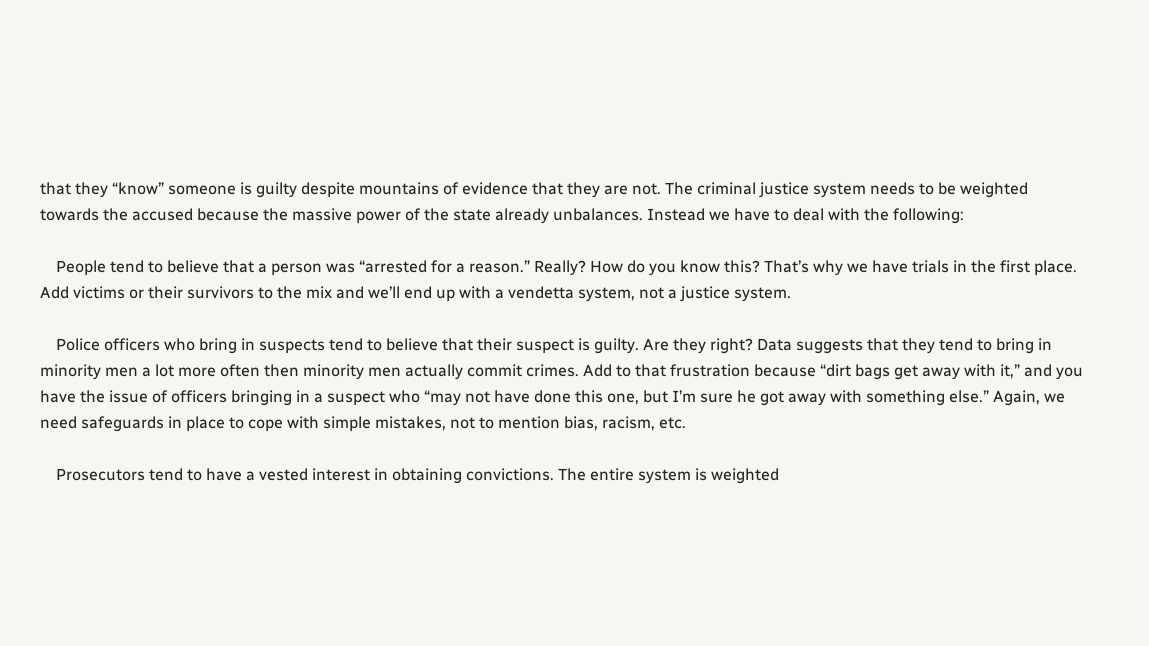that they “know” someone is guilty despite mountains of evidence that they are not. The criminal justice system needs to be weighted towards the accused because the massive power of the state already unbalances. Instead we have to deal with the following:

    People tend to believe that a person was “arrested for a reason.” Really? How do you know this? That’s why we have trials in the first place. Add victims or their survivors to the mix and we’ll end up with a vendetta system, not a justice system.

    Police officers who bring in suspects tend to believe that their suspect is guilty. Are they right? Data suggests that they tend to bring in minority men a lot more often then minority men actually commit crimes. Add to that frustration because “dirt bags get away with it,” and you have the issue of officers bringing in a suspect who “may not have done this one, but I’m sure he got away with something else.” Again, we need safeguards in place to cope with simple mistakes, not to mention bias, racism, etc.

    Prosecutors tend to have a vested interest in obtaining convictions. The entire system is weighted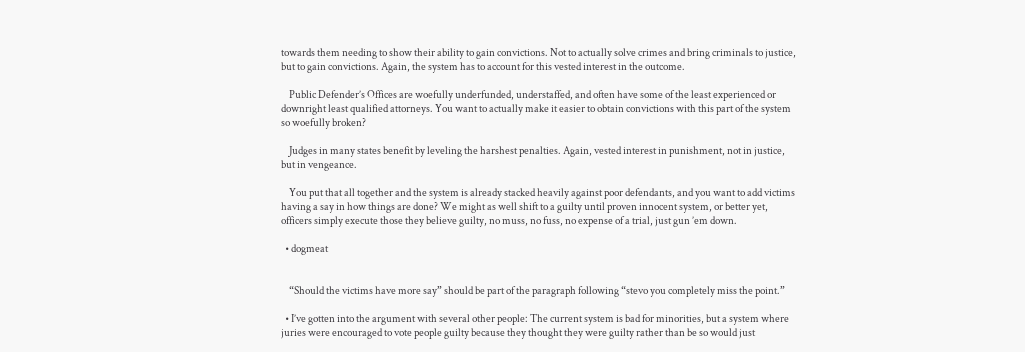towards them needing to show their ability to gain convictions. Not to actually solve crimes and bring criminals to justice, but to gain convictions. Again, the system has to account for this vested interest in the outcome.

    Public Defender’s Offices are woefully underfunded, understaffed, and often have some of the least experienced or downright least qualified attorneys. You want to actually make it easier to obtain convictions with this part of the system so woefully broken?

    Judges in many states benefit by leveling the harshest penalties. Again, vested interest in punishment, not in justice, but in vengeance.

    You put that all together and the system is already stacked heavily against poor defendants, and you want to add victims having a say in how things are done? We might as well shift to a guilty until proven innocent system, or better yet, officers simply execute those they believe guilty, no muss, no fuss, no expense of a trial, just gun ’em down.

  • dogmeat


    “Should the victims have more say” should be part of the paragraph following “stevo you completely miss the point.”

  • I’ve gotten into the argument with several other people: The current system is bad for minorities, but a system where juries were encouraged to vote people guilty because they thought they were guilty rather than be so would just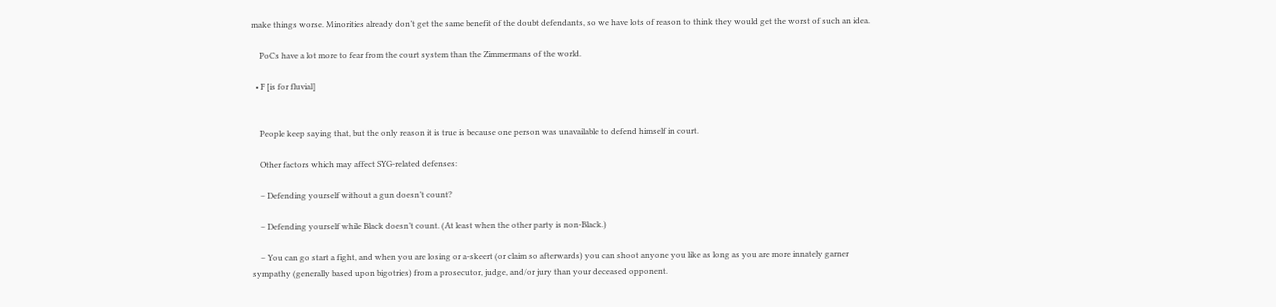make things worse. Minorities already don’t get the same benefit of the doubt defendants, so we have lots of reason to think they would get the worst of such an idea.

    PoCs have a lot more to fear from the court system than the Zimmermans of the world.

  • F [is for fluvial]


    People keep saying that, but the only reason it is true is because one person was unavailable to defend himself in court.

    Other factors which may affect SYG-related defenses:

    – Defending yourself without a gun doesn’t count?

    – Defending yourself while Black doesn’t count. (At least when the other party is non-Black.)

    – You can go start a fight, and when you are losing or a-skeert (or claim so afterwards) you can shoot anyone you like as long as you are more innately garner sympathy (generally based upon bigotries) from a prosecutor, judge, and/or jury than your deceased opponent.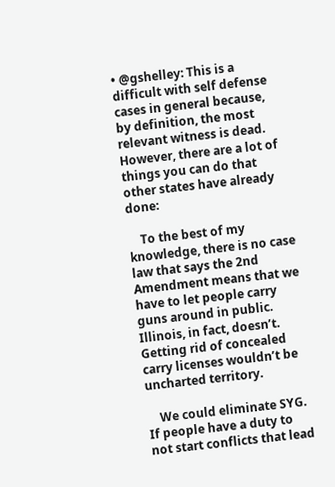• @gshelley: This is a difficult with self defense cases in general because, by definition, the most relevant witness is dead. However, there are a lot of things you can do that other states have already done:

    To the best of my knowledge, there is no case law that says the 2nd Amendment means that we have to let people carry guns around in public. Illinois, in fact, doesn’t. Getting rid of concealed carry licenses wouldn’t be uncharted territory.

    We could eliminate SYG. If people have a duty to not start conflicts that lead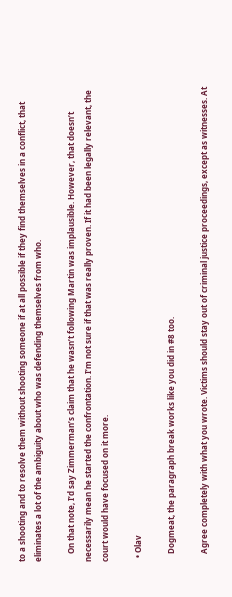to a shooting and to resolve them without shooting someone if at all possible if they find themselves in a conflict, that eliminates a lot of the ambiguity about who was defending themselves from who.

    On that note, I’d say Zimmerman’s claim that he wasn’t following Martin was implausible. However, that doesn’t necessarily mean he started the confrontation. I’m not sure if that was really proven. If it had been legally relevant, the court would have focused on it more.

  • Olav

    Dogmeat, the paragraph break works like you did in #8 too.

    Agree completely with what you wrote. Victims should stay out of criminal justice proceedings, except as witnesses. At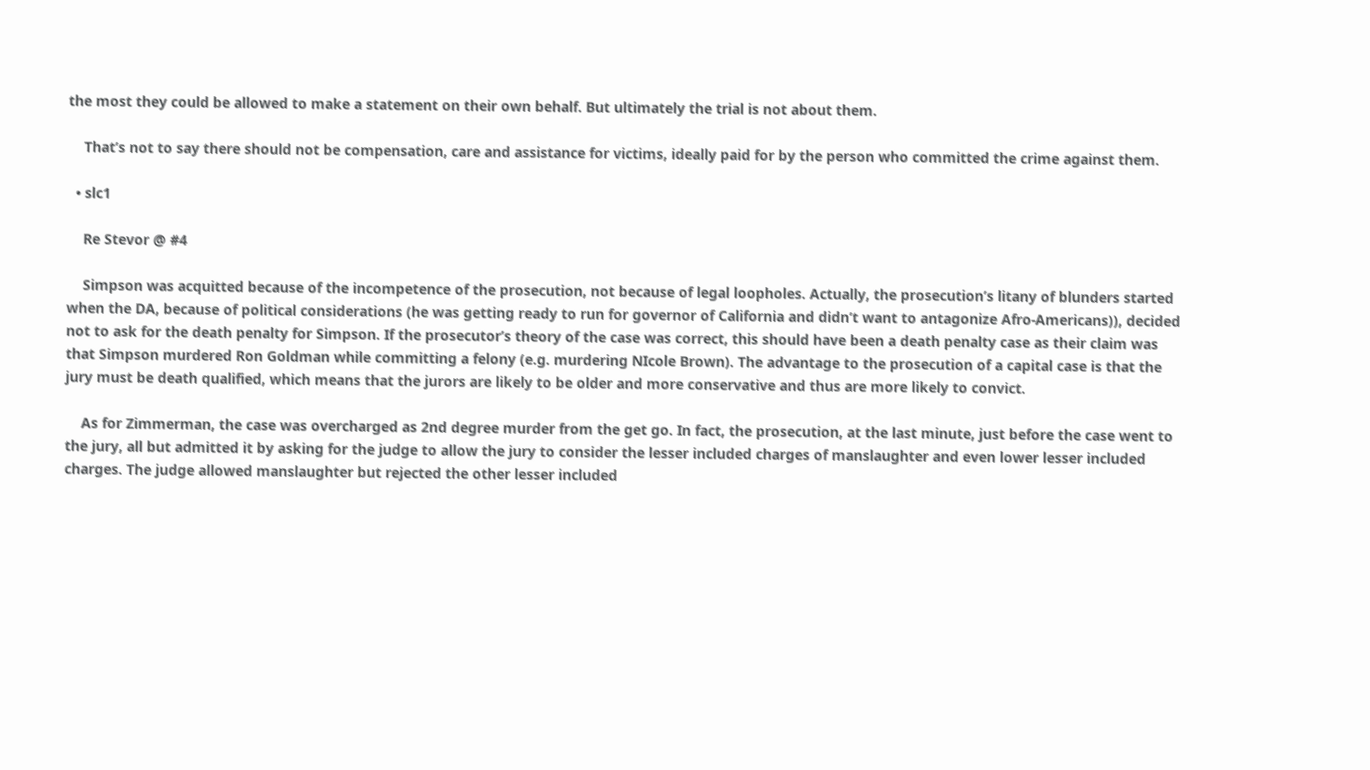the most they could be allowed to make a statement on their own behalf. But ultimately the trial is not about them.

    That’s not to say there should not be compensation, care and assistance for victims, ideally paid for by the person who committed the crime against them.

  • slc1

    Re Stevor @ #4

    Simpson was acquitted because of the incompetence of the prosecution, not because of legal loopholes. Actually, the prosecution’s litany of blunders started when the DA, because of political considerations (he was getting ready to run for governor of California and didn’t want to antagonize Afro-Americans)), decided not to ask for the death penalty for Simpson. If the prosecutor’s theory of the case was correct, this should have been a death penalty case as their claim was that Simpson murdered Ron Goldman while committing a felony (e.g. murdering NIcole Brown). The advantage to the prosecution of a capital case is that the jury must be death qualified, which means that the jurors are likely to be older and more conservative and thus are more likely to convict.

    As for Zimmerman, the case was overcharged as 2nd degree murder from the get go. In fact, the prosecution, at the last minute, just before the case went to the jury, all but admitted it by asking for the judge to allow the jury to consider the lesser included charges of manslaughter and even lower lesser included charges. The judge allowed manslaughter but rejected the other lesser included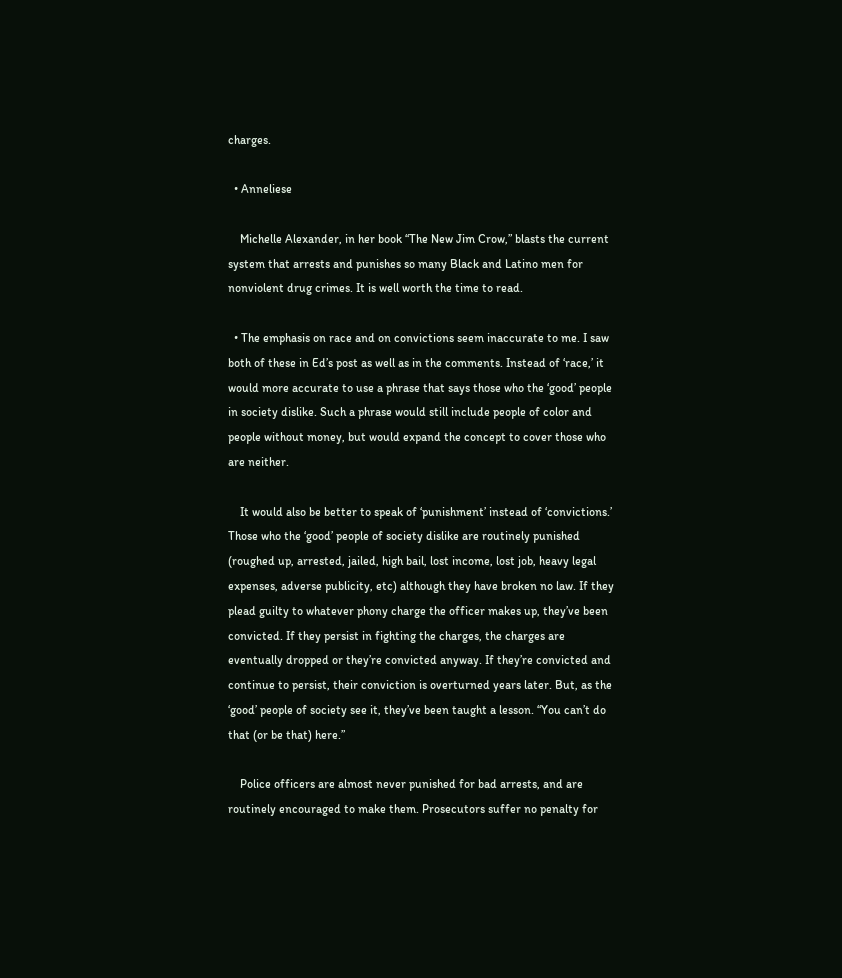charges.

  • Anneliese

    Michelle Alexander, in her book “The New Jim Crow,” blasts the current system that arrests and punishes so many Black and Latino men for nonviolent drug crimes. It is well worth the time to read.

  • The emphasis on race and on convictions seem inaccurate to me. I saw both of these in Ed’s post as well as in the comments. Instead of ‘race,’ it would more accurate to use a phrase that says those who the ‘good’ people in society dislike. Such a phrase would still include people of color and people without money, but would expand the concept to cover those who are neither.

    It would also be better to speak of ‘punishment’ instead of ‘convictions.’ Those who the ‘good’ people of society dislike are routinely punished (roughed up, arrested, jailed, high bail, lost income, lost job, heavy legal expenses, adverse publicity, etc) although they have broken no law. If they plead guilty to whatever phony charge the officer makes up, they’ve been convicted. If they persist in fighting the charges, the charges are eventually dropped or they’re convicted anyway. If they’re convicted and continue to persist, their conviction is overturned years later. But, as the ‘good’ people of society see it, they’ve been taught a lesson. “You can’t do that (or be that) here.”

    Police officers are almost never punished for bad arrests, and are routinely encouraged to make them. Prosecutors suffer no penalty for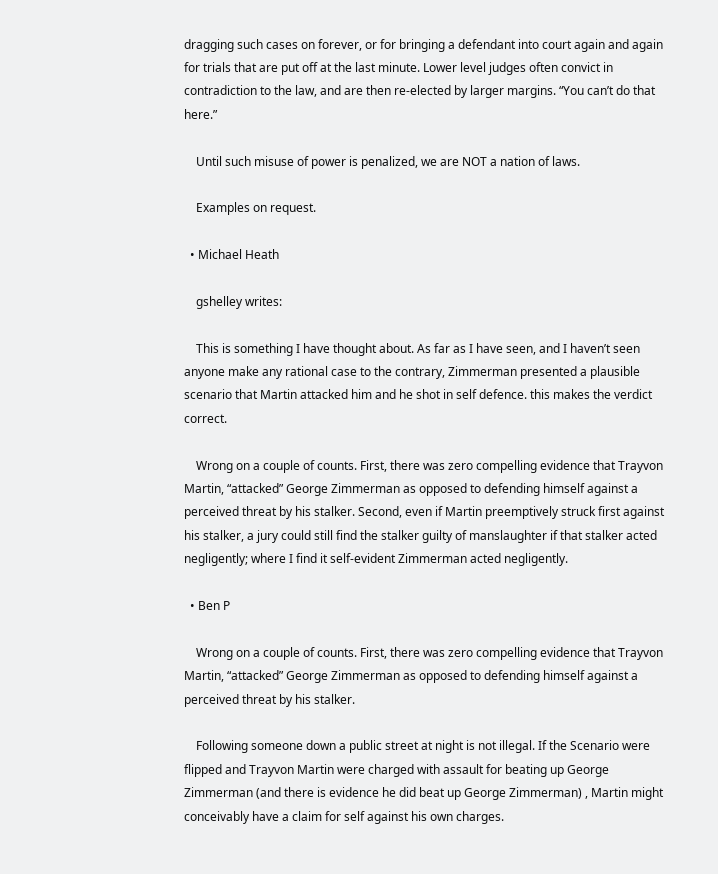dragging such cases on forever, or for bringing a defendant into court again and again for trials that are put off at the last minute. Lower level judges often convict in contradiction to the law, and are then re-elected by larger margins. “You can’t do that here.”

    Until such misuse of power is penalized, we are NOT a nation of laws.

    Examples on request.

  • Michael Heath

    gshelley writes:

    This is something I have thought about. As far as I have seen, and I haven’t seen anyone make any rational case to the contrary, Zimmerman presented a plausible scenario that Martin attacked him and he shot in self defence. this makes the verdict correct.

    Wrong on a couple of counts. First, there was zero compelling evidence that Trayvon Martin, “attacked” George Zimmerman as opposed to defending himself against a perceived threat by his stalker. Second, even if Martin preemptively struck first against his stalker, a jury could still find the stalker guilty of manslaughter if that stalker acted negligently; where I find it self-evident Zimmerman acted negligently.

  • Ben P

    Wrong on a couple of counts. First, there was zero compelling evidence that Trayvon Martin, “attacked” George Zimmerman as opposed to defending himself against a perceived threat by his stalker.

    Following someone down a public street at night is not illegal. If the Scenario were flipped and Trayvon Martin were charged with assault for beating up George Zimmerman (and there is evidence he did beat up George Zimmerman) , Martin might conceivably have a claim for self against his own charges.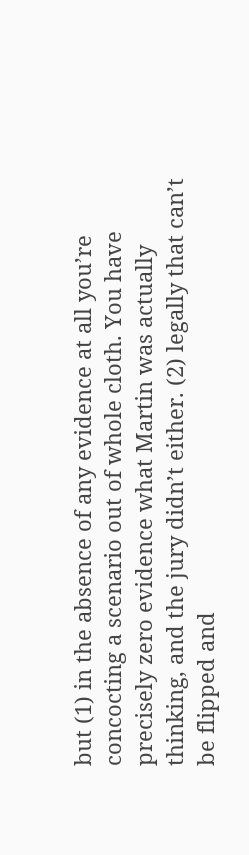but (1) in the absence of any evidence at all you’re concocting a scenario out of whole cloth. You have precisely zero evidence what Martin was actually thinking, and the jury didn’t either. (2) legally that can’t be flipped and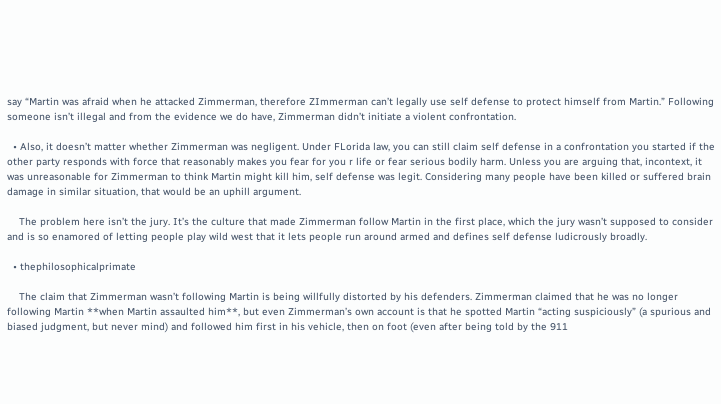say “Martin was afraid when he attacked Zimmerman, therefore ZImmerman can’t legally use self defense to protect himself from Martin.” Following someone isn’t illegal and from the evidence we do have, Zimmerman didn’t initiate a violent confrontation.

  • Also, it doesn’t matter whether Zimmerman was negligent. Under FLorida law, you can still claim self defense in a confrontation you started if the other party responds with force that reasonably makes you fear for you r life or fear serious bodily harm. Unless you are arguing that, incontext, it was unreasonable for Zimmerman to think Martin might kill him, self defense was legit. Considering many people have been killed or suffered brain damage in similar situation, that would be an uphill argument.

    The problem here isn’t the jury. It’s the culture that made Zimmerman follow Martin in the first place, which the jury wasn’t supposed to consider and is so enamored of letting people play wild west that it lets people run around armed and defines self defense ludicrously broadly.

  • thephilosophicalprimate

    The claim that Zimmerman wasn’t following Martin is being willfully distorted by his defenders. Zimmerman claimed that he was no longer following Martin **when Martin assaulted him**, but even Zimmerman’s own account is that he spotted Martin “acting suspiciously” (a spurious and biased judgment, but never mind) and followed him first in his vehicle, then on foot (even after being told by the 911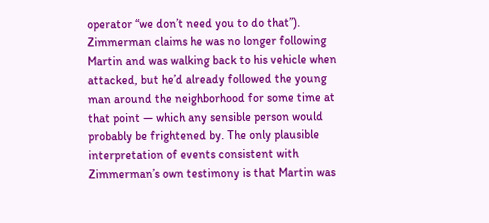operator “we don’t need you to do that”). Zimmerman claims he was no longer following Martin and was walking back to his vehicle when attacked, but he’d already followed the young man around the neighborhood for some time at that point — which any sensible person would probably be frightened by. The only plausible interpretation of events consistent with Zimmerman’s own testimony is that Martin was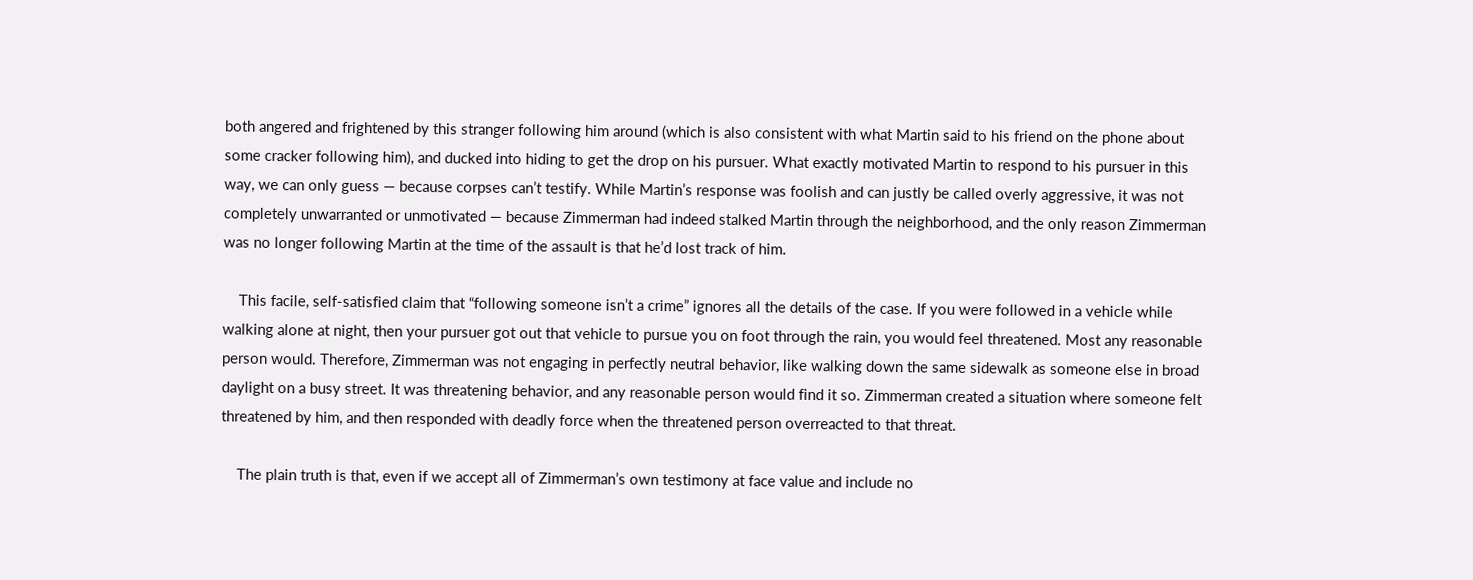both angered and frightened by this stranger following him around (which is also consistent with what Martin said to his friend on the phone about some cracker following him), and ducked into hiding to get the drop on his pursuer. What exactly motivated Martin to respond to his pursuer in this way, we can only guess — because corpses can’t testify. While Martin’s response was foolish and can justly be called overly aggressive, it was not completely unwarranted or unmotivated — because Zimmerman had indeed stalked Martin through the neighborhood, and the only reason Zimmerman was no longer following Martin at the time of the assault is that he’d lost track of him.

    This facile, self-satisfied claim that “following someone isn’t a crime” ignores all the details of the case. If you were followed in a vehicle while walking alone at night, then your pursuer got out that vehicle to pursue you on foot through the rain, you would feel threatened. Most any reasonable person would. Therefore, Zimmerman was not engaging in perfectly neutral behavior, like walking down the same sidewalk as someone else in broad daylight on a busy street. It was threatening behavior, and any reasonable person would find it so. Zimmerman created a situation where someone felt threatened by him, and then responded with deadly force when the threatened person overreacted to that threat.

    The plain truth is that, even if we accept all of Zimmerman’s own testimony at face value and include no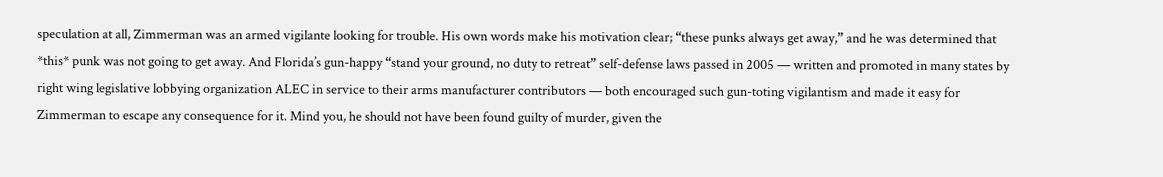speculation at all, Zimmerman was an armed vigilante looking for trouble. His own words make his motivation clear; “these punks always get away,” and he was determined that *this* punk was not going to get away. And Florida’s gun-happy “stand your ground, no duty to retreat” self-defense laws passed in 2005 — written and promoted in many states by right wing legislative lobbying organization ALEC in service to their arms manufacturer contributors — both encouraged such gun-toting vigilantism and made it easy for Zimmerman to escape any consequence for it. Mind you, he should not have been found guilty of murder, given the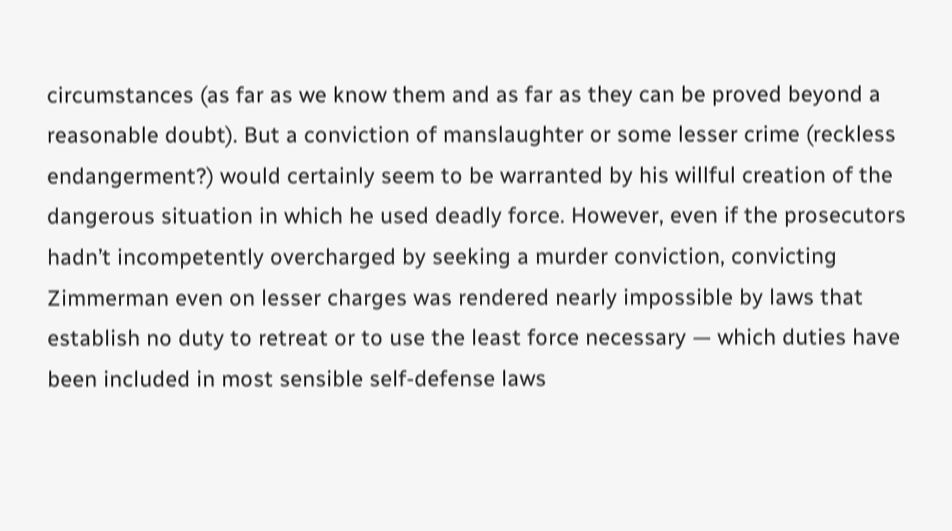circumstances (as far as we know them and as far as they can be proved beyond a reasonable doubt). But a conviction of manslaughter or some lesser crime (reckless endangerment?) would certainly seem to be warranted by his willful creation of the dangerous situation in which he used deadly force. However, even if the prosecutors hadn’t incompetently overcharged by seeking a murder conviction, convicting Zimmerman even on lesser charges was rendered nearly impossible by laws that establish no duty to retreat or to use the least force necessary — which duties have been included in most sensible self-defense laws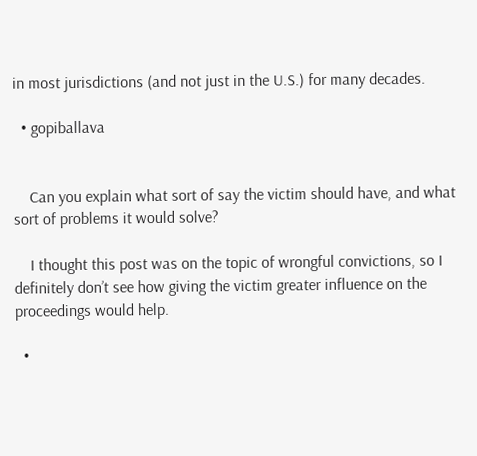in most jurisdictions (and not just in the U.S.) for many decades.

  • gopiballava


    Can you explain what sort of say the victim should have, and what sort of problems it would solve?

    I thought this post was on the topic of wrongful convictions, so I definitely don’t see how giving the victim greater influence on the proceedings would help.

  •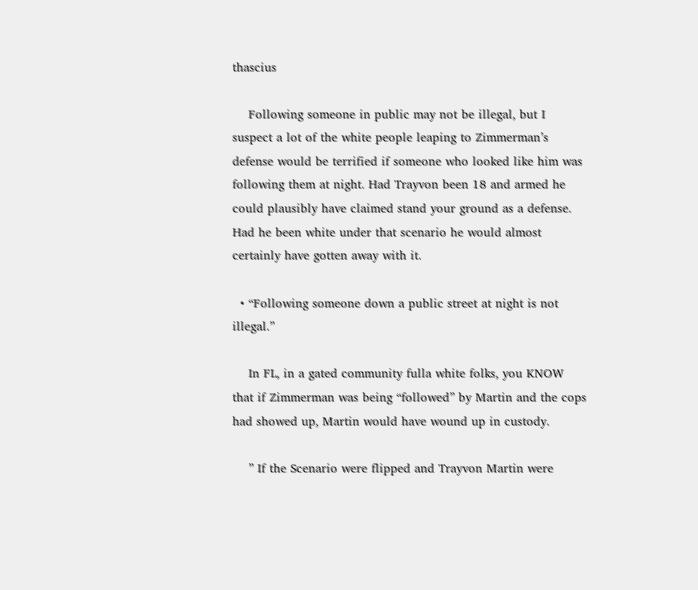thascius

    Following someone in public may not be illegal, but I suspect a lot of the white people leaping to Zimmerman’s defense would be terrified if someone who looked like him was following them at night. Had Trayvon been 18 and armed he could plausibly have claimed stand your ground as a defense. Had he been white under that scenario he would almost certainly have gotten away with it.

  • “Following someone down a public street at night is not illegal.”

    In FL, in a gated community fulla white folks, you KNOW that if Zimmerman was being “followed” by Martin and the cops had showed up, Martin would have wound up in custody.

    ” If the Scenario were flipped and Trayvon Martin were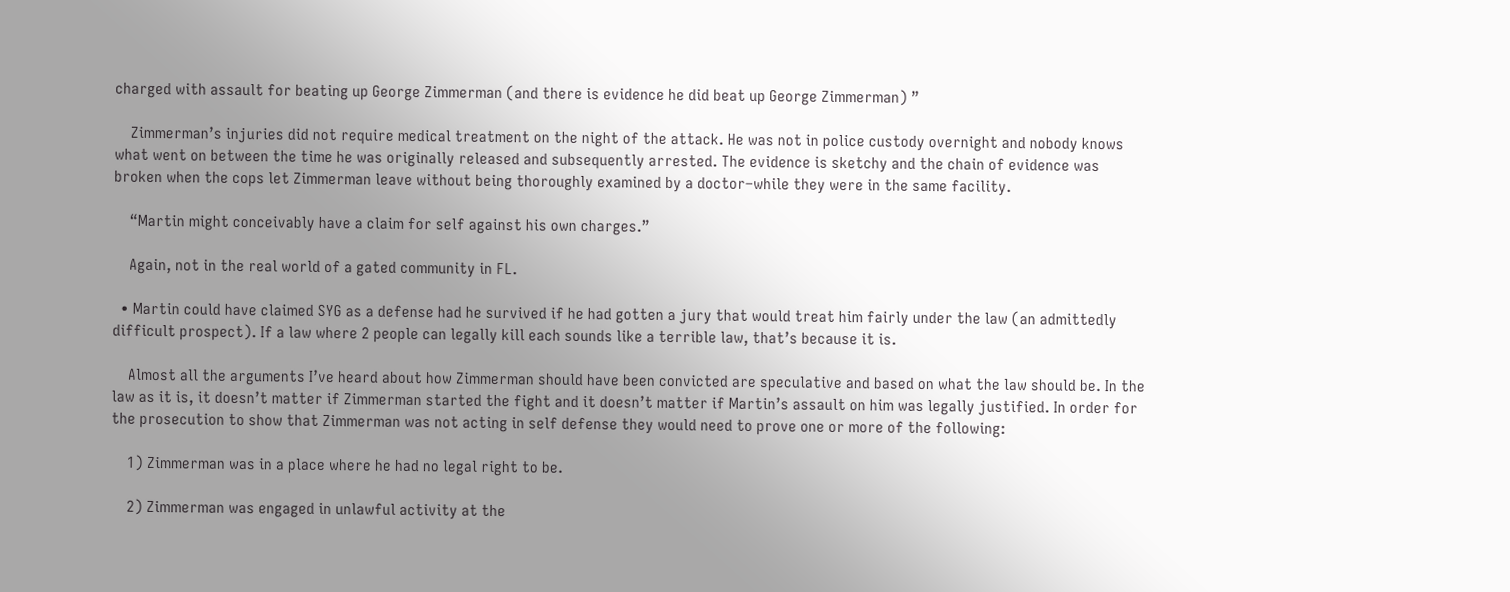charged with assault for beating up George Zimmerman (and there is evidence he did beat up George Zimmerman) ”

    Zimmerman’s injuries did not require medical treatment on the night of the attack. He was not in police custody overnight and nobody knows what went on between the time he was originally released and subsequently arrested. The evidence is sketchy and the chain of evidence was broken when the cops let Zimmerman leave without being thoroughly examined by a doctor–while they were in the same facility.

    “Martin might conceivably have a claim for self against his own charges.”

    Again, not in the real world of a gated community in FL.

  • Martin could have claimed SYG as a defense had he survived if he had gotten a jury that would treat him fairly under the law (an admittedly difficult prospect). If a law where 2 people can legally kill each sounds like a terrible law, that’s because it is.

    Almost all the arguments I’ve heard about how Zimmerman should have been convicted are speculative and based on what the law should be. In the law as it is, it doesn’t matter if Zimmerman started the fight and it doesn’t matter if Martin’s assault on him was legally justified. In order for the prosecution to show that Zimmerman was not acting in self defense they would need to prove one or more of the following:

    1) Zimmerman was in a place where he had no legal right to be.

    2) Zimmerman was engaged in unlawful activity at the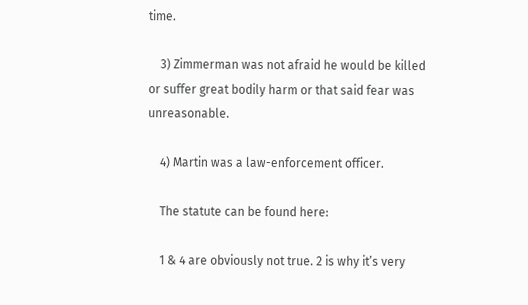time.

    3) Zimmerman was not afraid he would be killed or suffer great bodily harm or that said fear was unreasonable.

    4) Martin was a law-enforcement officer.

    The statute can be found here:

    1 & 4 are obviously not true. 2 is why it’s very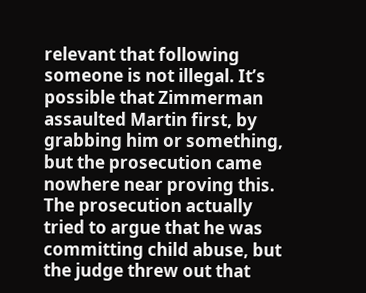relevant that following someone is not illegal. It’s possible that Zimmerman assaulted Martin first, by grabbing him or something, but the prosecution came nowhere near proving this. The prosecution actually tried to argue that he was committing child abuse, but the judge threw out that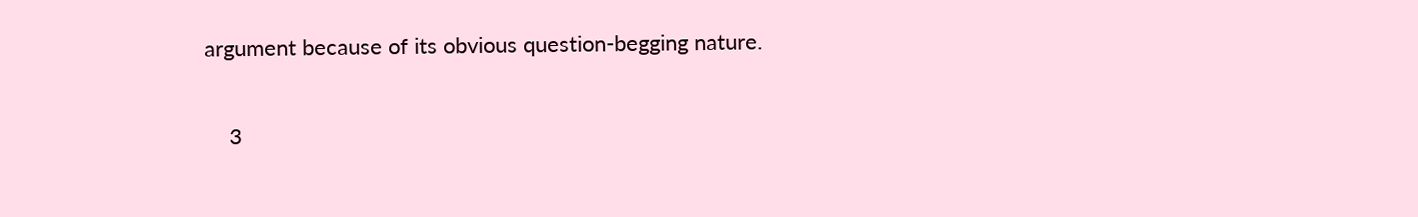argument because of its obvious question-begging nature.

    3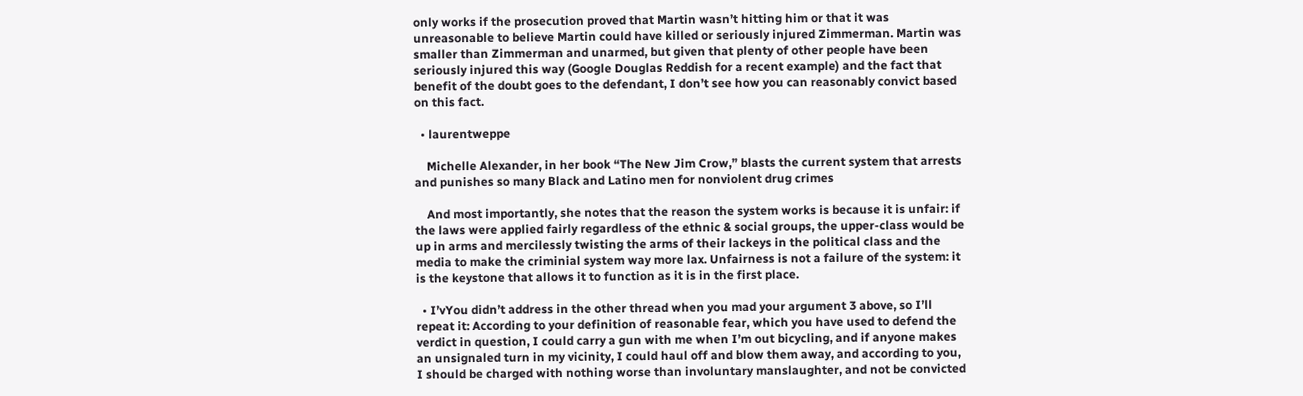only works if the prosecution proved that Martin wasn’t hitting him or that it was unreasonable to believe Martin could have killed or seriously injured Zimmerman. Martin was smaller than Zimmerman and unarmed, but given that plenty of other people have been seriously injured this way (Google Douglas Reddish for a recent example) and the fact that benefit of the doubt goes to the defendant, I don’t see how you can reasonably convict based on this fact.

  • laurentweppe

    Michelle Alexander, in her book “The New Jim Crow,” blasts the current system that arrests and punishes so many Black and Latino men for nonviolent drug crimes

    And most importantly, she notes that the reason the system works is because it is unfair: if the laws were applied fairly regardless of the ethnic & social groups, the upper-class would be up in arms and mercilessly twisting the arms of their lackeys in the political class and the media to make the criminial system way more lax. Unfairness is not a failure of the system: it is the keystone that allows it to function as it is in the first place.

  • I’vYou didn’t address in the other thread when you mad your argument 3 above, so I’ll repeat it: According to your definition of reasonable fear, which you have used to defend the verdict in question, I could carry a gun with me when I’m out bicycling, and if anyone makes an unsignaled turn in my vicinity, I could haul off and blow them away, and according to you, I should be charged with nothing worse than involuntary manslaughter, and not be convicted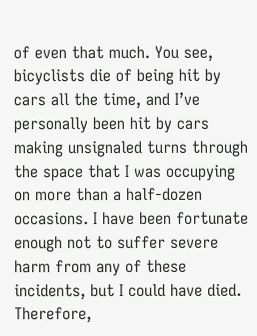of even that much. You see, bicyclists die of being hit by cars all the time, and I’ve personally been hit by cars making unsignaled turns through the space that I was occupying on more than a half-dozen occasions. I have been fortunate enough not to suffer severe harm from any of these incidents, but I could have died. Therefore,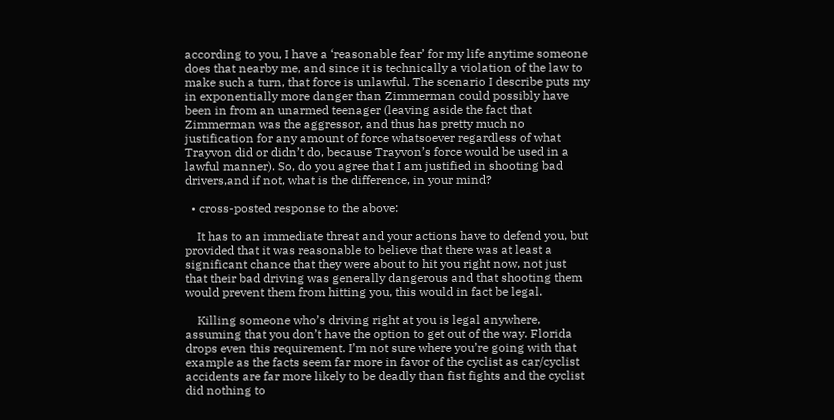according to you, I have a ‘reasonable fear’ for my life anytime someone does that nearby me, and since it is technically a violation of the law to make such a turn, that force is unlawful. The scenario I describe puts my in exponentially more danger than Zimmerman could possibly have been in from an unarmed teenager (leaving aside the fact that Zimmerman was the aggressor, and thus has pretty much no justification for any amount of force whatsoever regardless of what Trayvon did or didn’t do, because Trayvon’s force would be used in a lawful manner). So, do you agree that I am justified in shooting bad drivers,and if not, what is the difference, in your mind?

  • cross-posted response to the above:

    It has to an immediate threat and your actions have to defend you, but provided that it was reasonable to believe that there was at least a significant chance that they were about to hit you right now, not just that their bad driving was generally dangerous and that shooting them would prevent them from hitting you, this would in fact be legal.

    Killing someone who’s driving right at you is legal anywhere, assuming that you don’t have the option to get out of the way. Florida drops even this requirement. I’m not sure where you’re going with that example as the facts seem far more in favor of the cyclist as car/cyclist accidents are far more likely to be deadly than fist fights and the cyclist did nothing to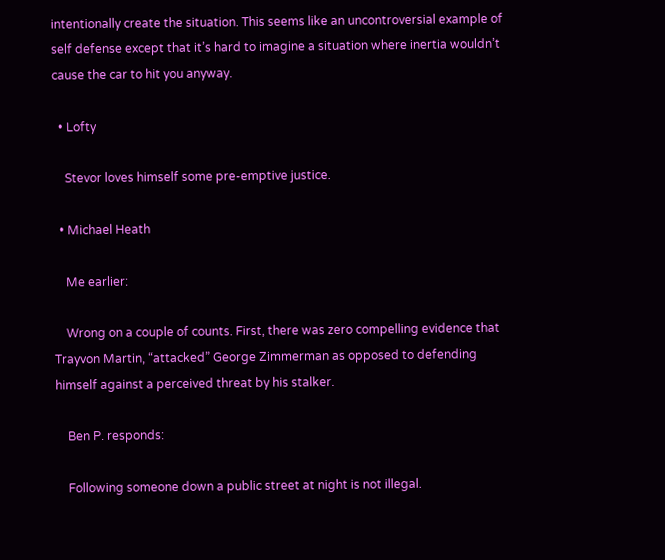intentionally create the situation. This seems like an uncontroversial example of self defense except that it’s hard to imagine a situation where inertia wouldn’t cause the car to hit you anyway.

  • Lofty

    Stevor loves himself some pre-emptive justice.

  • Michael Heath

    Me earlier:

    Wrong on a couple of counts. First, there was zero compelling evidence that Trayvon Martin, “attacked” George Zimmerman as opposed to defending himself against a perceived threat by his stalker.

    Ben P. responds:

    Following someone down a public street at night is not illegal.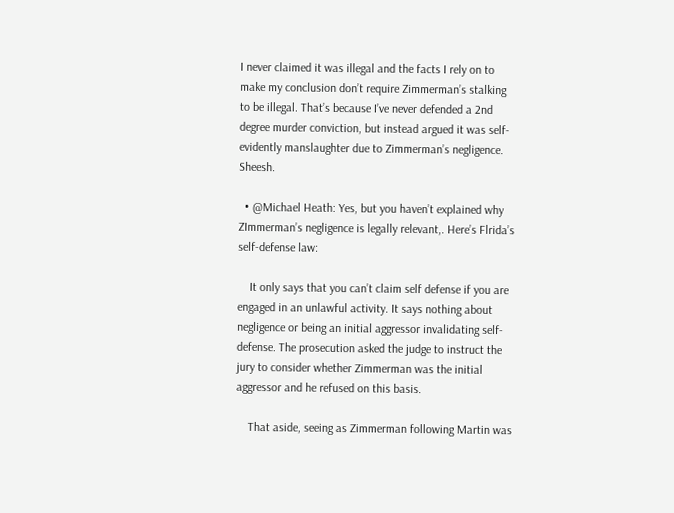I never claimed it was illegal and the facts I rely on to make my conclusion don’t require Zimmerman’s stalking to be illegal. That’s because I’ve never defended a 2nd degree murder conviction, but instead argued it was self-evidently manslaughter due to Zimmerman’s negligence. Sheesh.

  • @Michael Heath: Yes, but you haven’t explained why ZImmerman’s negligence is legally relevant,. Here’s Flrida’s self-defense law:

    It only says that you can’t claim self defense if you are engaged in an unlawful activity. It says nothing about negligence or being an initial aggressor invalidating self-defense. The prosecution asked the judge to instruct the jury to consider whether Zimmerman was the initial aggressor and he refused on this basis.

    That aside, seeing as Zimmerman following Martin was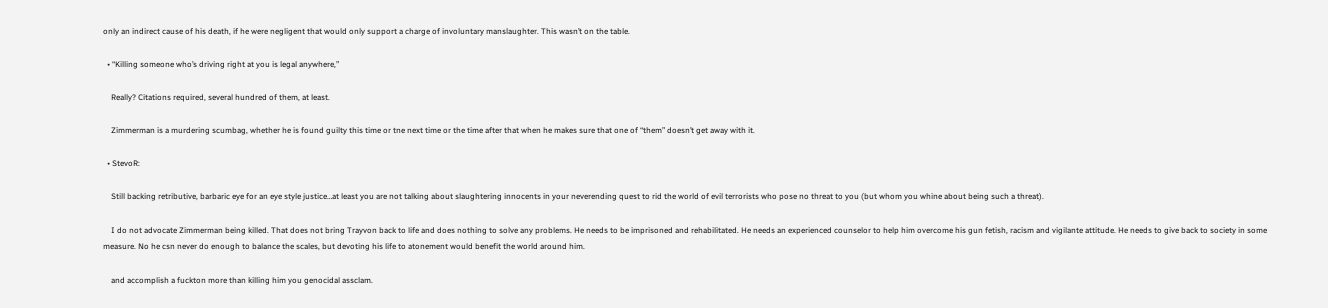only an indirect cause of his death, if he were negligent that would only support a charge of involuntary manslaughter. This wasn’t on the table.

  • “Killing someone who’s driving right at you is legal anywhere,”

    Really? Citations required, several hundred of them, at least.

    Zimmerman is a murdering scumbag, whether he is found guilty this time or tne next time or the time after that when he makes sure that one of “them” doesn’t get away with it.

  • StevoR:

    Still backing retributive, barbaric eye for an eye style justice…at least you are not talking about slaughtering innocents in your neverending quest to rid the world of evil terrorists who pose no threat to you (but whom you whine about being such a threat).

    I do not advocate Zimmerman being killed. That does not bring Trayvon back to life and does nothing to solve any problems. He needs to be imprisoned and rehabilitated. He needs an experienced counselor to help him overcome his gun fetish, racism and vigilante attitude. He needs to give back to society in some measure. No he csn never do enough to balance the scales, but devoting his life to atonement would benefit the world around him.

    and accomplish a fuckton more than killing him you genocidal assclam.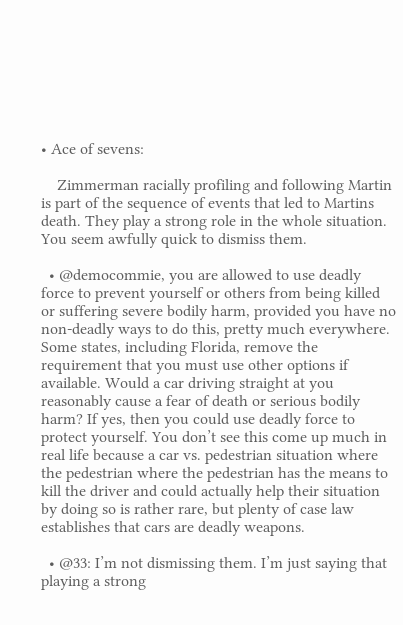• Ace of sevens:

    Zimmerman racially profiling and following Martin is part of the sequence of events that led to Martins death. They play a strong role in the whole situation. You seem awfully quick to dismiss them.

  • @democommie, you are allowed to use deadly force to prevent yourself or others from being killed or suffering severe bodily harm, provided you have no non-deadly ways to do this, pretty much everywhere. Some states, including Florida, remove the requirement that you must use other options if available. Would a car driving straight at you reasonably cause a fear of death or serious bodily harm? If yes, then you could use deadly force to protect yourself. You don’t see this come up much in real life because a car vs. pedestrian situation where the pedestrian where the pedestrian has the means to kill the driver and could actually help their situation by doing so is rather rare, but plenty of case law establishes that cars are deadly weapons.

  • @33: I’m not dismissing them. I’m just saying that playing a strong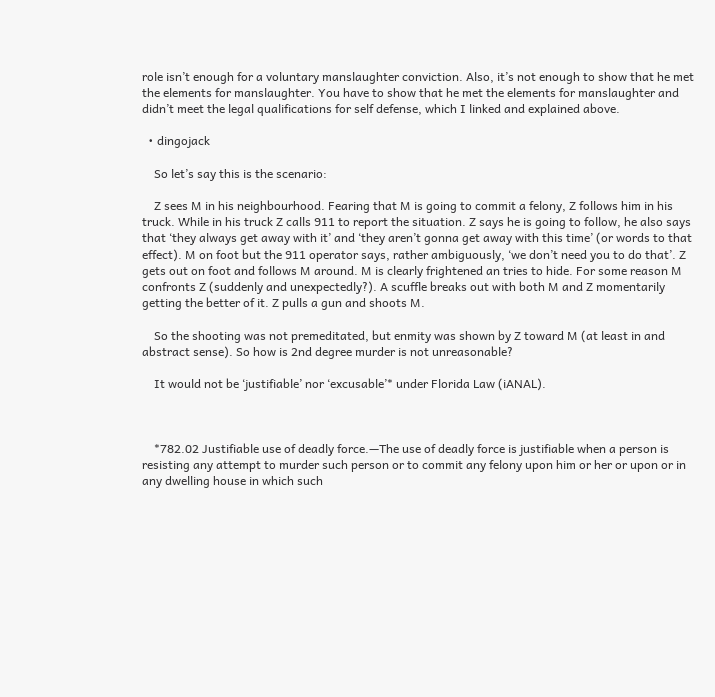role isn’t enough for a voluntary manslaughter conviction. Also, it’s not enough to show that he met the elements for manslaughter. You have to show that he met the elements for manslaughter and didn’t meet the legal qualifications for self defense, which I linked and explained above.

  • dingojack

    So let’s say this is the scenario:

    Z sees M in his neighbourhood. Fearing that M is going to commit a felony, Z follows him in his truck. While in his truck Z calls 911 to report the situation. Z says he is going to follow, he also says that ‘they always get away with it’ and ‘they aren’t gonna get away with this time’ (or words to that effect). M on foot but the 911 operator says, rather ambiguously, ‘we don’t need you to do that’. Z gets out on foot and follows M around. M is clearly frightened an tries to hide. For some reason M confronts Z (suddenly and unexpectedly?). A scuffle breaks out with both M and Z momentarily getting the better of it. Z pulls a gun and shoots M.

    So the shooting was not premeditated, but enmity was shown by Z toward M (at least in and abstract sense). So how is 2nd degree murder is not unreasonable?

    It would not be ‘justifiable’ nor ‘excusable’* under Florida Law (iANAL).



    *782.02 Justifiable use of deadly force.—The use of deadly force is justifiable when a person is resisting any attempt to murder such person or to commit any felony upon him or her or upon or in any dwelling house in which such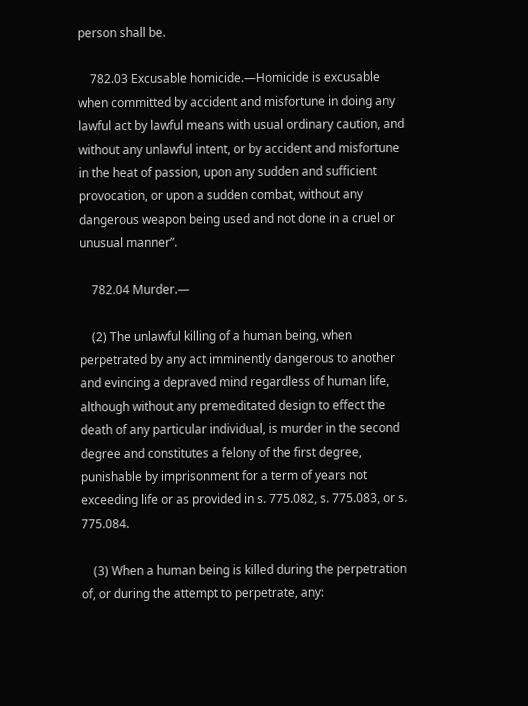person shall be.

    782.03 Excusable homicide.—Homicide is excusable when committed by accident and misfortune in doing any lawful act by lawful means with usual ordinary caution, and without any unlawful intent, or by accident and misfortune in the heat of passion, upon any sudden and sufficient provocation, or upon a sudden combat, without any dangerous weapon being used and not done in a cruel or unusual manner”.

    782.04 Murder.—

    (2) The unlawful killing of a human being, when perpetrated by any act imminently dangerous to another and evincing a depraved mind regardless of human life, although without any premeditated design to effect the death of any particular individual, is murder in the second degree and constitutes a felony of the first degree, punishable by imprisonment for a term of years not exceeding life or as provided in s. 775.082, s. 775.083, or s. 775.084.

    (3) When a human being is killed during the perpetration of, or during the attempt to perpetrate, any: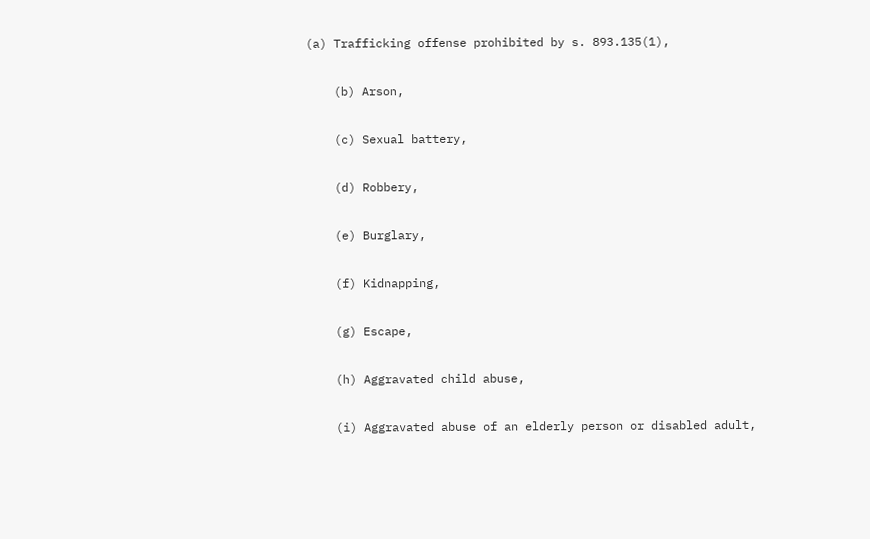(a) Trafficking offense prohibited by s. 893.135(1),

    (b) Arson,

    (c) Sexual battery,

    (d) Robbery,

    (e) Burglary,

    (f) Kidnapping,

    (g) Escape,

    (h) Aggravated child abuse,

    (i) Aggravated abuse of an elderly person or disabled adult,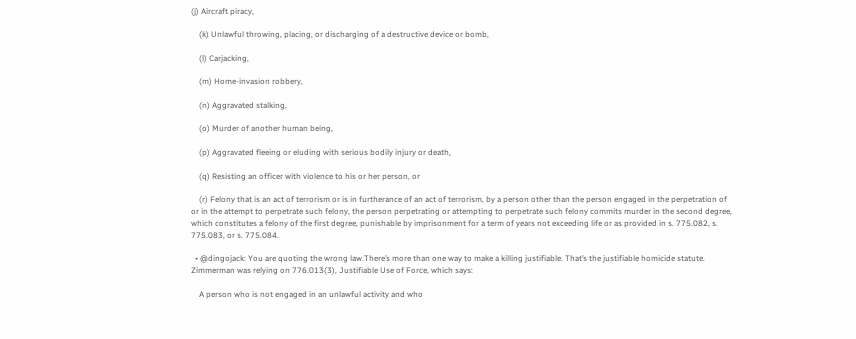(j) Aircraft piracy,

    (k) Unlawful throwing, placing, or discharging of a destructive device or bomb,

    (l) Carjacking,

    (m) Home-invasion robbery,

    (n) Aggravated stalking,

    (o) Murder of another human being,

    (p) Aggravated fleeing or eluding with serious bodily injury or death,

    (q) Resisting an officer with violence to his or her person, or

    (r) Felony that is an act of terrorism or is in furtherance of an act of terrorism, by a person other than the person engaged in the perpetration of or in the attempt to perpetrate such felony, the person perpetrating or attempting to perpetrate such felony commits murder in the second degree, which constitutes a felony of the first degree, punishable by imprisonment for a term of years not exceeding life or as provided in s. 775.082, s. 775.083, or s. 775.084.

  • @dingojack: You are quoting the wrong law.There’s more than one way to make a killing justifiable. That’s the justifiable homicide statute. Zimmerman was relying on 776.013(3), Justifiable Use of Force, which says:

    A person who is not engaged in an unlawful activity and who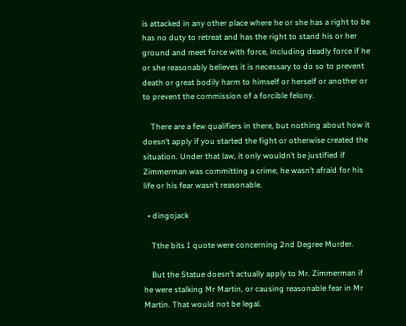is attacked in any other place where he or she has a right to be has no duty to retreat and has the right to stand his or her ground and meet force with force, including deadly force if he or she reasonably believes it is necessary to do so to prevent death or great bodily harm to himself or herself or another or to prevent the commission of a forcible felony.

    There are a few qualifiers in there, but nothing about how it doesn’t apply if you started the fight or otherwise created the situation. Under that law, it only wouldn’t be justified if Zimmerman was committing a crime, he wasn’t afraid for his life or his fear wasn’t reasonable.

  • dingojack

    Tthe bits I quote were concerning 2nd Degree Murder.

    But the Statue doesn’t actually apply to Mr. Zimmerman if he were stalking Mr Martin, or causing reasonable fear in Mr Martin. That would not be legal.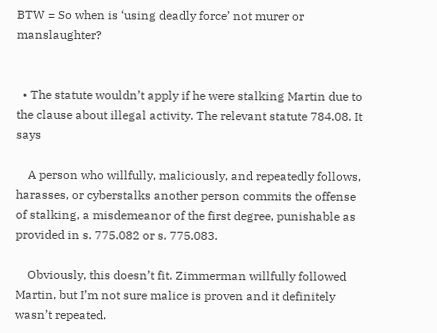BTW = So when is ‘using deadly force’ not murer or manslaughter?


  • The statute wouldn’t apply if he were stalking Martin due to the clause about illegal activity. The relevant statute 784.08. It says

    A person who willfully, maliciously, and repeatedly follows, harasses, or cyberstalks another person commits the offense of stalking, a misdemeanor of the first degree, punishable as provided in s. 775.082 or s. 775.083.

    Obviously, this doesn’t fit. Zimmerman willfully followed Martin, but I’m not sure malice is proven and it definitely wasn’t repeated.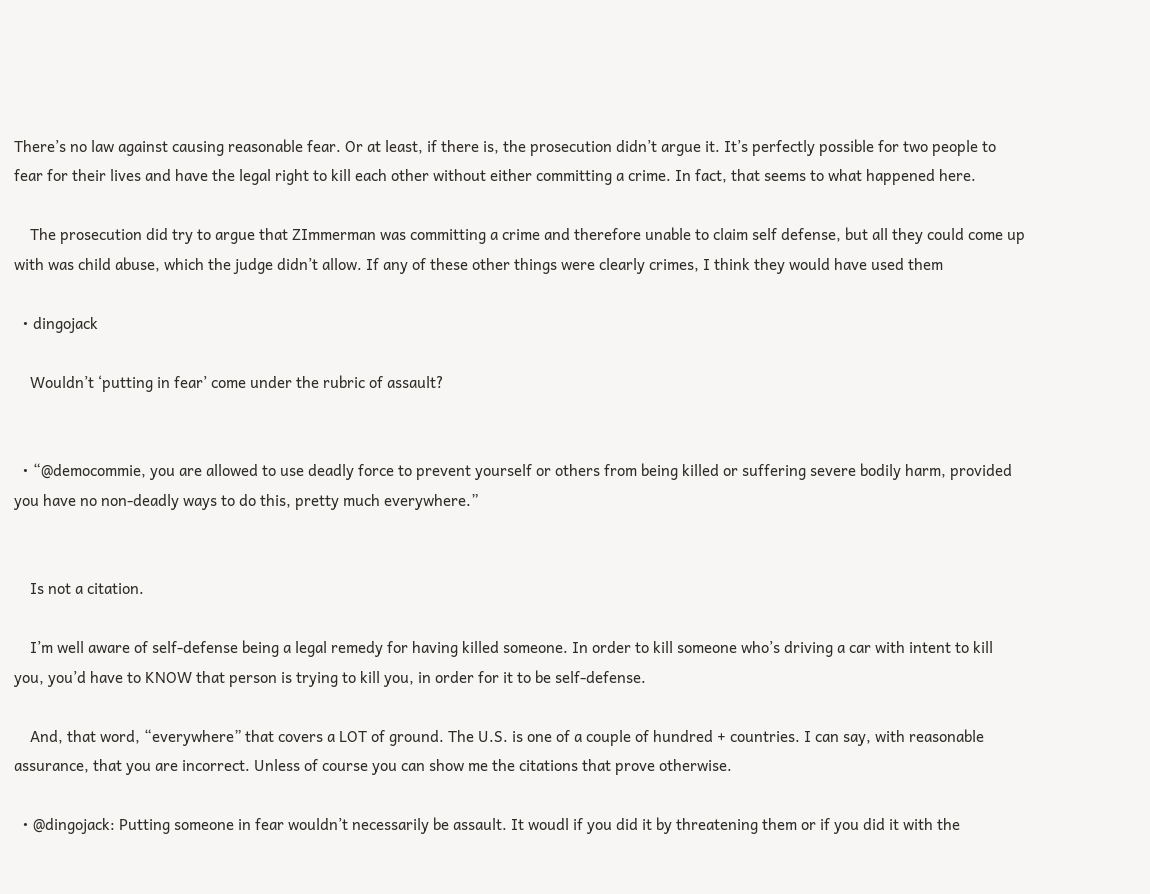There’s no law against causing reasonable fear. Or at least, if there is, the prosecution didn’t argue it. It’s perfectly possible for two people to fear for their lives and have the legal right to kill each other without either committing a crime. In fact, that seems to what happened here.

    The prosecution did try to argue that ZImmerman was committing a crime and therefore unable to claim self defense, but all they could come up with was child abuse, which the judge didn’t allow. If any of these other things were clearly crimes, I think they would have used them

  • dingojack

    Wouldn’t ‘putting in fear’ come under the rubric of assault?


  • “@democommie, you are allowed to use deadly force to prevent yourself or others from being killed or suffering severe bodily harm, provided you have no non-deadly ways to do this, pretty much everywhere.”


    Is not a citation.

    I’m well aware of self-defense being a legal remedy for having killed someone. In order to kill someone who’s driving a car with intent to kill you, you’d have to KNOW that person is trying to kill you, in order for it to be self-defense.

    And, that word, “everywhere” that covers a LOT of ground. The U.S. is one of a couple of hundred + countries. I can say, with reasonable assurance, that you are incorrect. Unless of course you can show me the citations that prove otherwise.

  • @dingojack: Putting someone in fear wouldn’t necessarily be assault. It woudl if you did it by threatening them or if you did it with the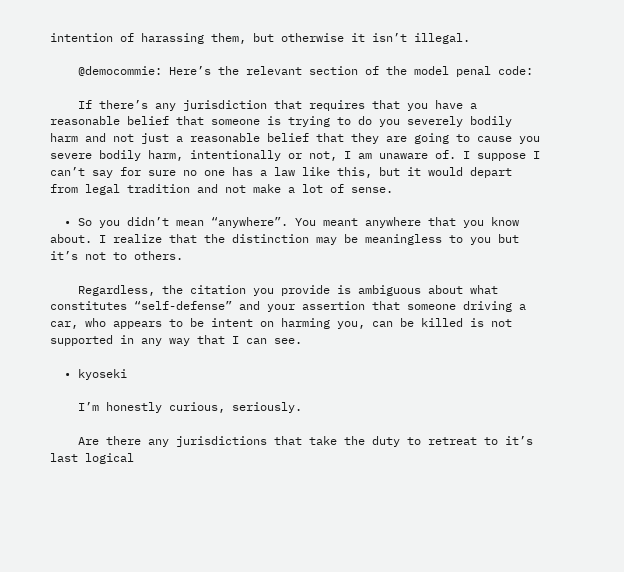intention of harassing them, but otherwise it isn’t illegal.

    @democommie: Here’s the relevant section of the model penal code:

    If there’s any jurisdiction that requires that you have a reasonable belief that someone is trying to do you severely bodily harm and not just a reasonable belief that they are going to cause you severe bodily harm, intentionally or not, I am unaware of. I suppose I can’t say for sure no one has a law like this, but it would depart from legal tradition and not make a lot of sense.

  • So you didn’t mean “anywhere”. You meant anywhere that you know about. I realize that the distinction may be meaningless to you but it’s not to others.

    Regardless, the citation you provide is ambiguous about what constitutes “self-defense” and your assertion that someone driving a car, who appears to be intent on harming you, can be killed is not supported in any way that I can see.

  • kyoseki

    I’m honestly curious, seriously.

    Are there any jurisdictions that take the duty to retreat to it’s last logical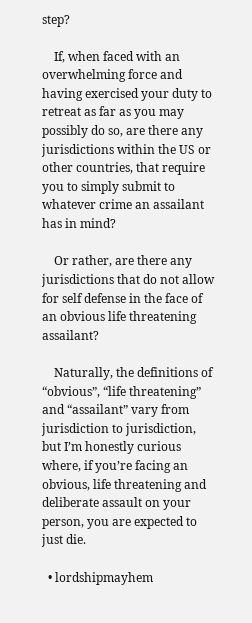step?

    If, when faced with an overwhelming force and having exercised your duty to retreat as far as you may possibly do so, are there any jurisdictions within the US or other countries, that require you to simply submit to whatever crime an assailant has in mind?

    Or rather, are there any jurisdictions that do not allow for self defense in the face of an obvious life threatening assailant?

    Naturally, the definitions of “obvious”, “life threatening” and “assailant” vary from jurisdiction to jurisdiction, but I’m honestly curious where, if you’re facing an obvious, life threatening and deliberate assault on your person, you are expected to just die.

  • lordshipmayhem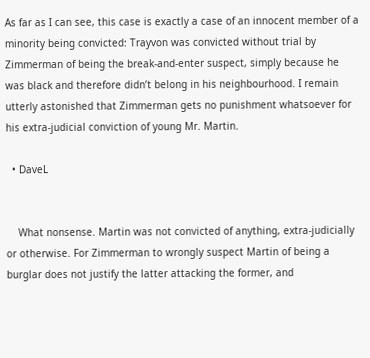As far as I can see, this case is exactly a case of an innocent member of a minority being convicted: Trayvon was convicted without trial by Zimmerman of being the break-and-enter suspect, simply because he was black and therefore didn’t belong in his neighbourhood. I remain utterly astonished that Zimmerman gets no punishment whatsoever for his extra-judicial conviction of young Mr. Martin.

  • DaveL


    What nonsense. Martin was not convicted of anything, extra-judicially or otherwise. For Zimmerman to wrongly suspect Martin of being a burglar does not justify the latter attacking the former, and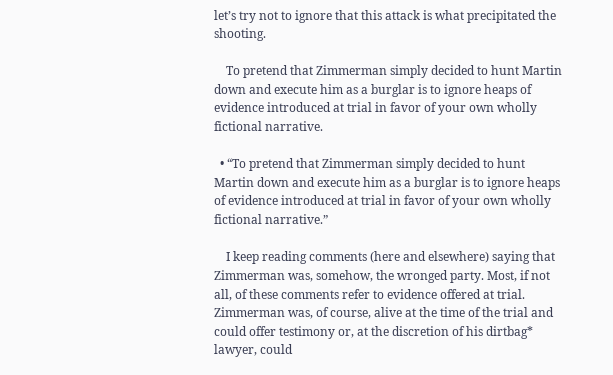let’s try not to ignore that this attack is what precipitated the shooting.

    To pretend that Zimmerman simply decided to hunt Martin down and execute him as a burglar is to ignore heaps of evidence introduced at trial in favor of your own wholly fictional narrative.

  • “To pretend that Zimmerman simply decided to hunt Martin down and execute him as a burglar is to ignore heaps of evidence introduced at trial in favor of your own wholly fictional narrative.”

    I keep reading comments (here and elsewhere) saying that Zimmerman was, somehow, the wronged party. Most, if not all, of these comments refer to evidence offered at trial. Zimmerman was, of course, alive at the time of the trial and could offer testimony or, at the discretion of his dirtbag* lawyer, could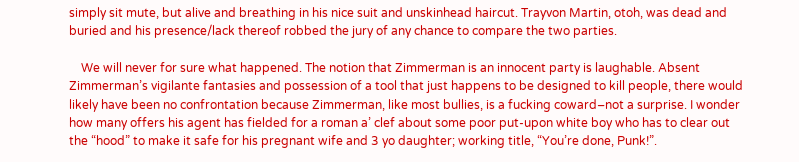simply sit mute, but alive and breathing in his nice suit and unskinhead haircut. Trayvon Martin, otoh, was dead and buried and his presence/lack thereof robbed the jury of any chance to compare the two parties.

    We will never for sure what happened. The notion that Zimmerman is an innocent party is laughable. Absent Zimmerman’s vigilante fantasies and possession of a tool that just happens to be designed to kill people, there would likely have been no confrontation because Zimmerman, like most bullies, is a fucking coward–not a surprise. I wonder how many offers his agent has fielded for a roman a’ clef about some poor put-upon white boy who has to clear out the “hood” to make it safe for his pregnant wife and 3 yo daughter; working title, “You’re done, Punk!”.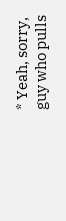* Yeah, sorry, guy who pulls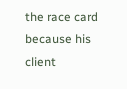the race card because his client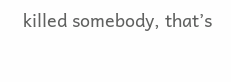killed somebody, that’s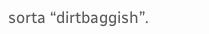sorta “dirtbaggish”.